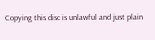Copying this disc is unlawful and just plain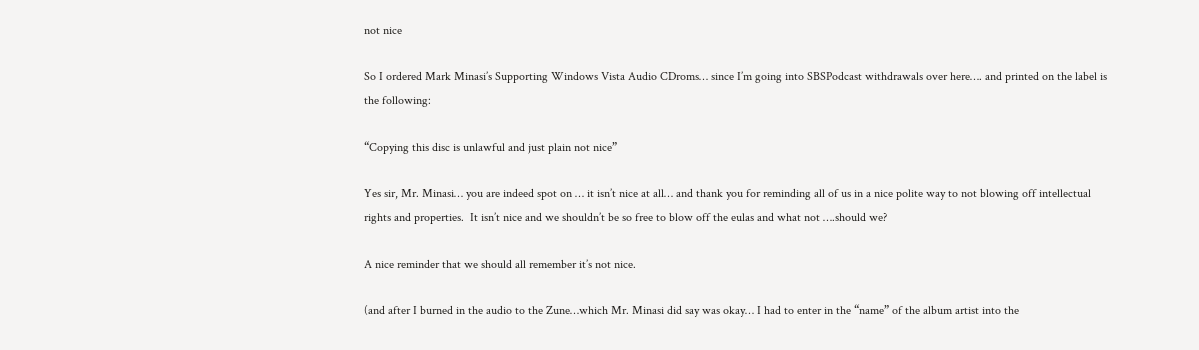not nice

So I ordered Mark Minasi’s Supporting Windows Vista Audio CDroms… since I’m going into SBSPodcast withdrawals over here…. and printed on the label is the following:

“Copying this disc is unlawful and just plain not nice”

Yes sir, Mr. Minasi… you are indeed spot on … it isn’t nice at all… and thank you for reminding all of us in a nice polite way to not blowing off intellectual rights and properties.  It isn’t nice and we shouldn’t be so free to blow off the eulas and what not ….should we?

A nice reminder that we should all remember it’s not nice.

(and after I burned in the audio to the Zune…which Mr. Minasi did say was okay… I had to enter in the “name” of the album artist into the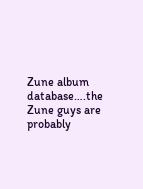Zune album database….the Zune guys are probably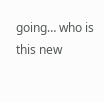going… who is this new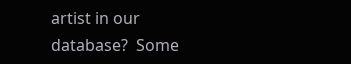artist in our database?  Some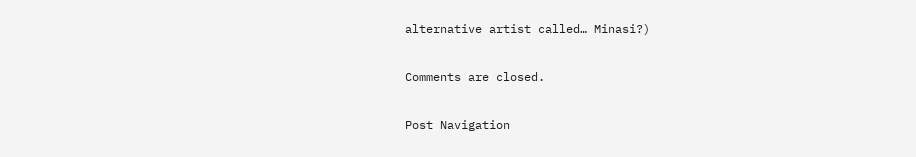alternative artist called… Minasi?)

Comments are closed.

Post Navigation